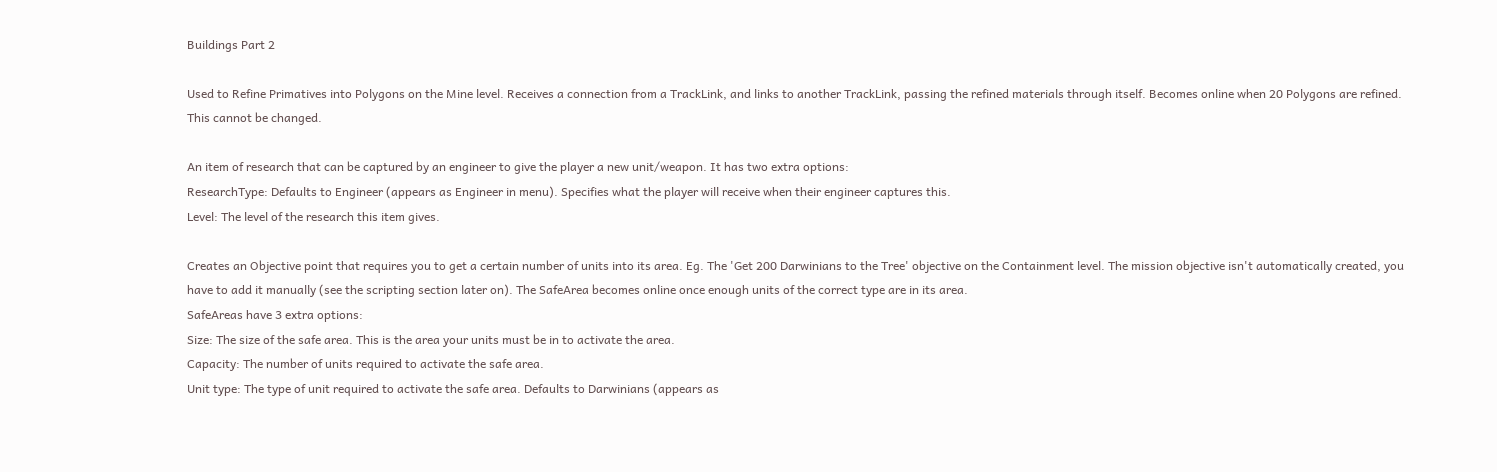Buildings Part 2

Used to Refine Primatives into Polygons on the Mine level. Receives a connection from a TrackLink, and links to another TrackLink, passing the refined materials through itself. Becomes online when 20 Polygons are refined. This cannot be changed.

An item of research that can be captured by an engineer to give the player a new unit/weapon. It has two extra options:
ResearchType: Defaults to Engineer (appears as Engineer in menu). Specifies what the player will receive when their engineer captures this.
Level: The level of the research this item gives.

Creates an Objective point that requires you to get a certain number of units into its area. Eg. The 'Get 200 Darwinians to the Tree' objective on the Containment level. The mission objective isn't automatically created, you have to add it manually (see the scripting section later on). The SafeArea becomes online once enough units of the correct type are in its area.
SafeAreas have 3 extra options:
Size: The size of the safe area. This is the area your units must be in to activate the area.
Capacity: The number of units required to activate the safe area.
Unit type: The type of unit required to activate the safe area. Defaults to Darwinians (appears as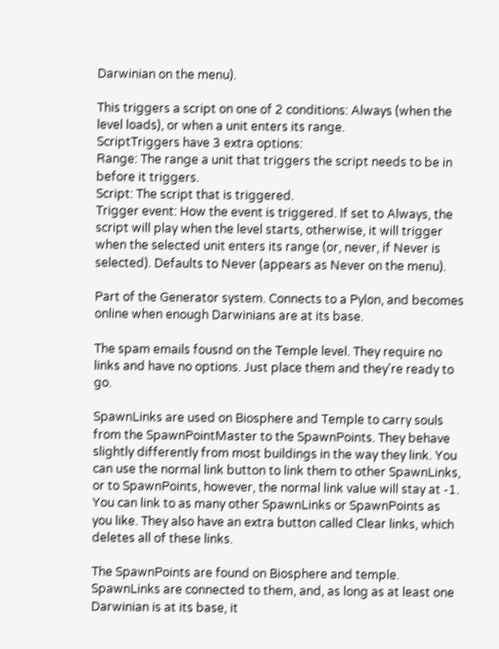Darwinian on the menu).

This triggers a script on one of 2 conditions: Always (when the level loads), or when a unit enters its range.
ScriptTriggers have 3 extra options:
Range: The range a unit that triggers the script needs to be in before it triggers.
Script: The script that is triggered.
Trigger event: How the event is triggered. If set to Always, the script will play when the level starts, otherwise, it will trigger when the selected unit enters its range (or, never, if Never is selected). Defaults to Never (appears as Never on the menu).

Part of the Generator system. Connects to a Pylon, and becomes online when enough Darwinians are at its base.

The spam emails fousnd on the Temple level. They require no links and have no options. Just place them and they're ready to go.

SpawnLinks are used on Biosphere and Temple to carry souls from the SpawnPointMaster to the SpawnPoints. They behave slightly differently from most buildings in the way they link. You can use the normal link button to link them to other SpawnLinks, or to SpawnPoints, however, the normal link value will stay at -1. You can link to as many other SpawnLinks or SpawnPoints as you like. They also have an extra button called Clear links, which deletes all of these links.

The SpawnPoints are found on Biosphere and temple. SpawnLinks are connected to them, and, as long as at least one Darwinian is at its base, it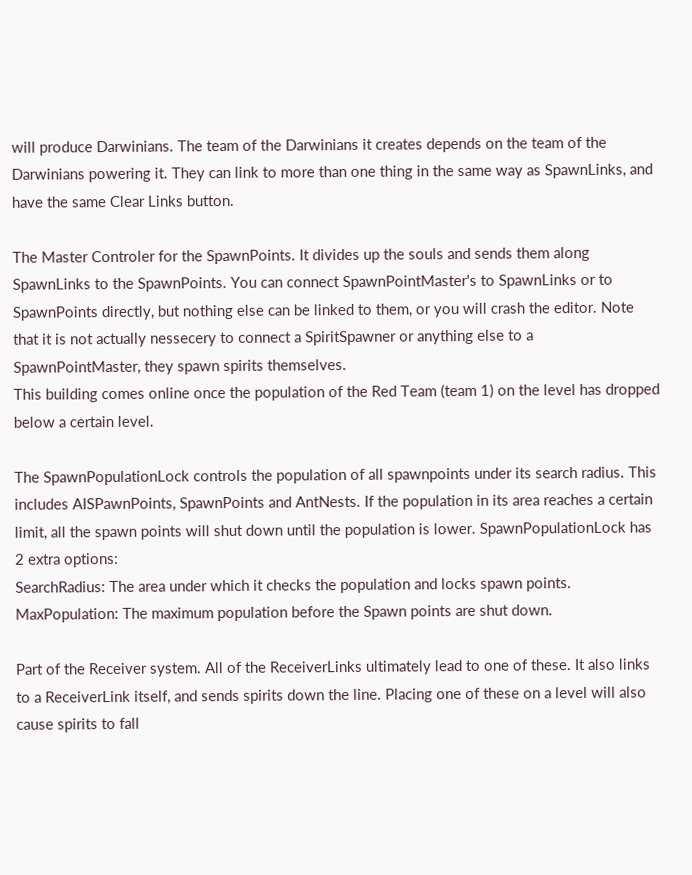will produce Darwinians. The team of the Darwinians it creates depends on the team of the Darwinians powering it. They can link to more than one thing in the same way as SpawnLinks, and have the same Clear Links button.

The Master Controler for the SpawnPoints. It divides up the souls and sends them along SpawnLinks to the SpawnPoints. You can connect SpawnPointMaster's to SpawnLinks or to SpawnPoints directly, but nothing else can be linked to them, or you will crash the editor. Note that it is not actually nessecery to connect a SpiritSpawner or anything else to a SpawnPointMaster, they spawn spirits themselves.
This building comes online once the population of the Red Team (team 1) on the level has dropped below a certain level.

The SpawnPopulationLock controls the population of all spawnpoints under its search radius. This includes AISPawnPoints, SpawnPoints and AntNests. If the population in its area reaches a certain limit, all the spawn points will shut down until the population is lower. SpawnPopulationLock has 2 extra options:
SearchRadius: The area under which it checks the population and locks spawn points.
MaxPopulation: The maximum population before the Spawn points are shut down.

Part of the Receiver system. All of the ReceiverLinks ultimately lead to one of these. It also links to a ReceiverLink itself, and sends spirits down the line. Placing one of these on a level will also cause spirits to fall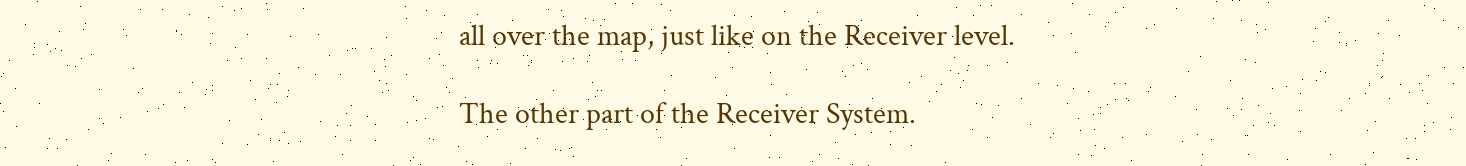all over the map, just like on the Receiver level.

The other part of the Receiver System.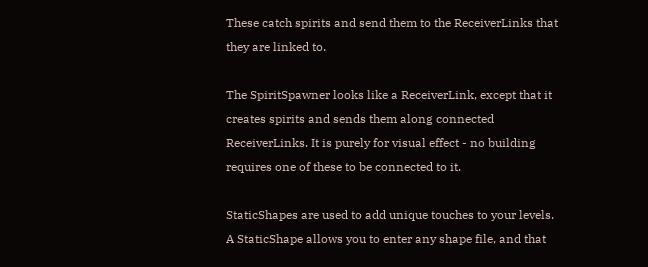These catch spirits and send them to the ReceiverLinks that they are linked to.

The SpiritSpawner looks like a ReceiverLink, except that it creates spirits and sends them along connected ReceiverLinks. It is purely for visual effect - no building requires one of these to be connected to it.

StaticShapes are used to add unique touches to your levels. A StaticShape allows you to enter any shape file, and that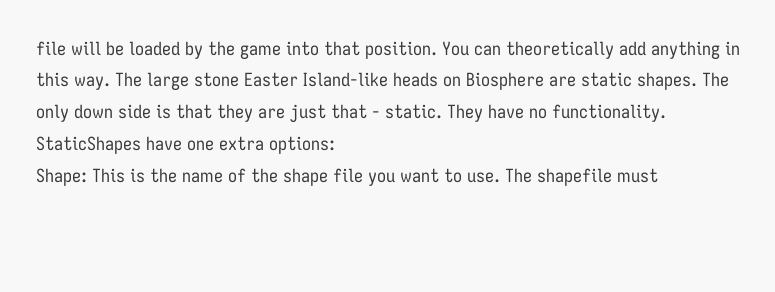file will be loaded by the game into that position. You can theoretically add anything in this way. The large stone Easter Island-like heads on Biosphere are static shapes. The only down side is that they are just that - static. They have no functionality.
StaticShapes have one extra options:
Shape: This is the name of the shape file you want to use. The shapefile must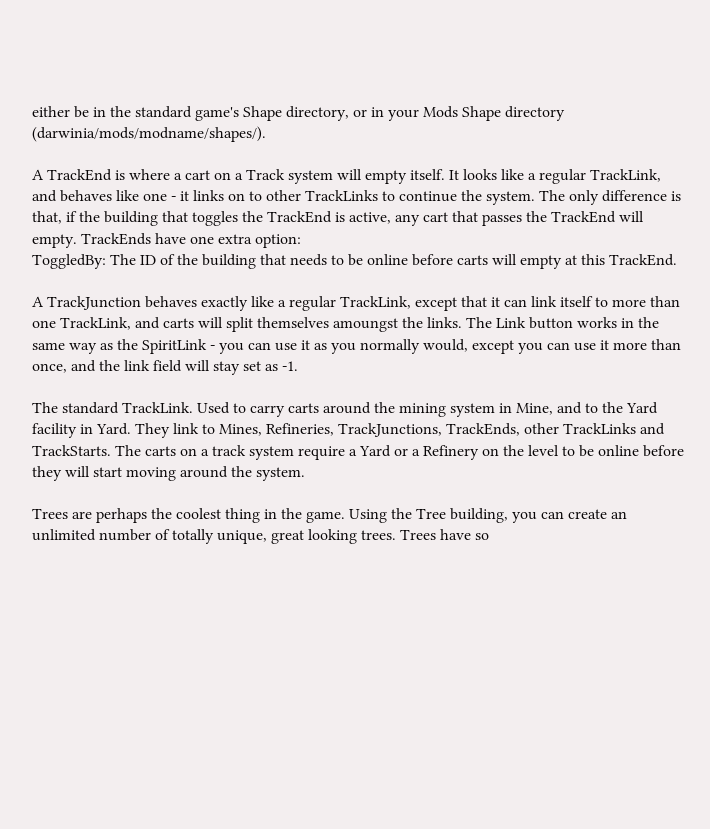either be in the standard game's Shape directory, or in your Mods Shape directory (darwinia/mods/modname/shapes/).

A TrackEnd is where a cart on a Track system will empty itself. It looks like a regular TrackLink, and behaves like one - it links on to other TrackLinks to continue the system. The only difference is that, if the building that toggles the TrackEnd is active, any cart that passes the TrackEnd will empty. TrackEnds have one extra option:
ToggledBy: The ID of the building that needs to be online before carts will empty at this TrackEnd.

A TrackJunction behaves exactly like a regular TrackLink, except that it can link itself to more than one TrackLink, and carts will split themselves amoungst the links. The Link button works in the same way as the SpiritLink - you can use it as you normally would, except you can use it more than once, and the link field will stay set as -1.

The standard TrackLink. Used to carry carts around the mining system in Mine, and to the Yard facility in Yard. They link to Mines, Refineries, TrackJunctions, TrackEnds, other TrackLinks and TrackStarts. The carts on a track system require a Yard or a Refinery on the level to be online before they will start moving around the system.

Trees are perhaps the coolest thing in the game. Using the Tree building, you can create an unlimited number of totally unique, great looking trees. Trees have so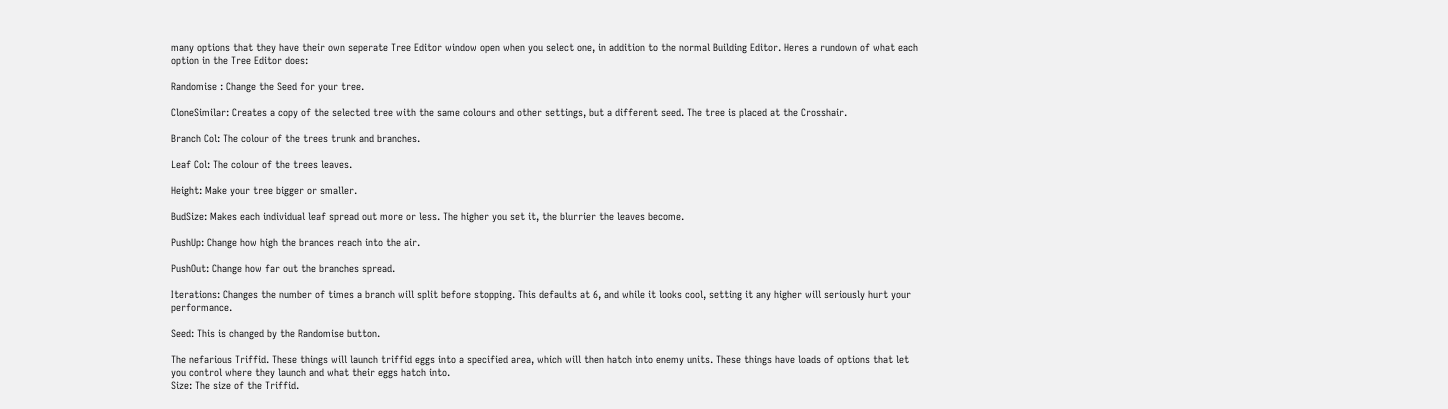many options that they have their own seperate Tree Editor window open when you select one, in addition to the normal Building Editor. Heres a rundown of what each option in the Tree Editor does:

Randomise : Change the Seed for your tree.

CloneSimilar: Creates a copy of the selected tree with the same colours and other settings, but a different seed. The tree is placed at the Crosshair.

Branch Col: The colour of the trees trunk and branches.

Leaf Col: The colour of the trees leaves.

Height: Make your tree bigger or smaller.

BudSize: Makes each individual leaf spread out more or less. The higher you set it, the blurrier the leaves become.

PushUp: Change how high the brances reach into the air.

PushOut: Change how far out the branches spread.

Iterations: Changes the number of times a branch will split before stopping. This defaults at 6, and while it looks cool, setting it any higher will seriously hurt your performance.

Seed: This is changed by the Randomise button.

The nefarious Triffid. These things will launch triffid eggs into a specified area, which will then hatch into enemy units. These things have loads of options that let you control where they launch and what their eggs hatch into.
Size: The size of the Triffid.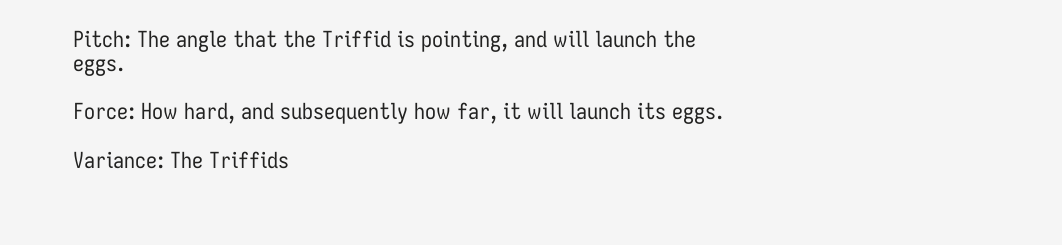Pitch: The angle that the Triffid is pointing, and will launch the eggs.

Force: How hard, and subsequently how far, it will launch its eggs.

Variance: The Triffids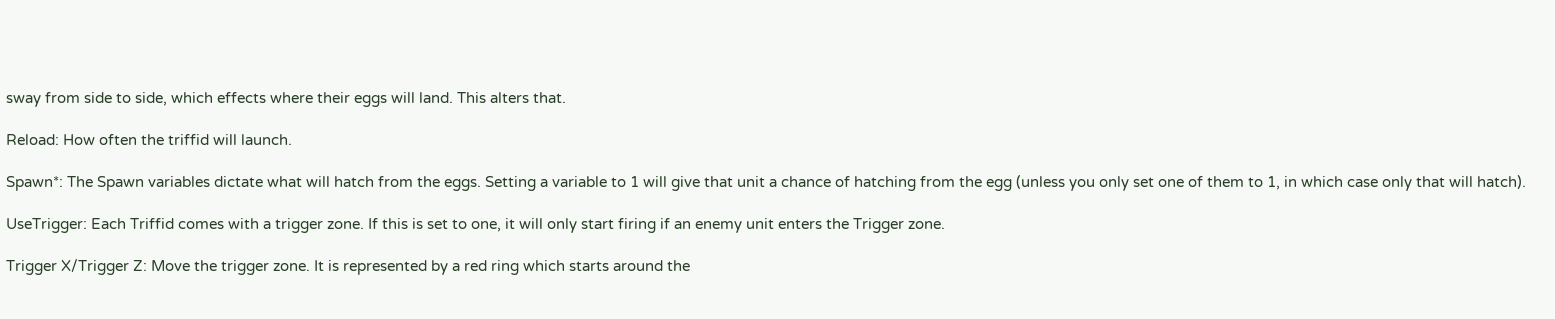sway from side to side, which effects where their eggs will land. This alters that.

Reload: How often the triffid will launch.

Spawn*: The Spawn variables dictate what will hatch from the eggs. Setting a variable to 1 will give that unit a chance of hatching from the egg (unless you only set one of them to 1, in which case only that will hatch).

UseTrigger: Each Triffid comes with a trigger zone. If this is set to one, it will only start firing if an enemy unit enters the Trigger zone.

Trigger X/Trigger Z: Move the trigger zone. It is represented by a red ring which starts around the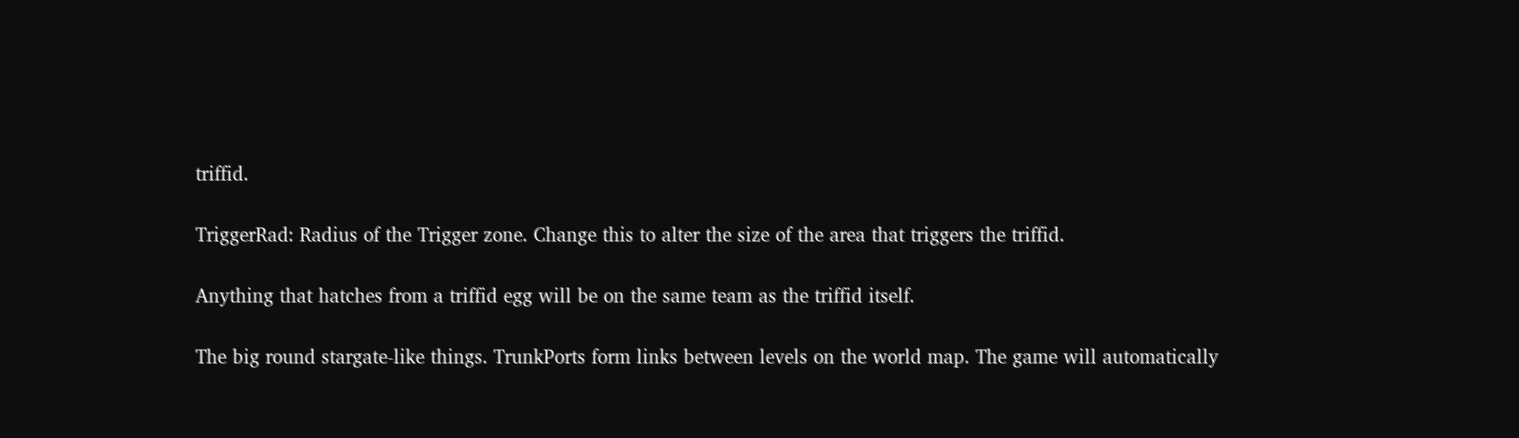triffid.

TriggerRad: Radius of the Trigger zone. Change this to alter the size of the area that triggers the triffid.

Anything that hatches from a triffid egg will be on the same team as the triffid itself.

The big round stargate-like things. TrunkPorts form links between levels on the world map. The game will automatically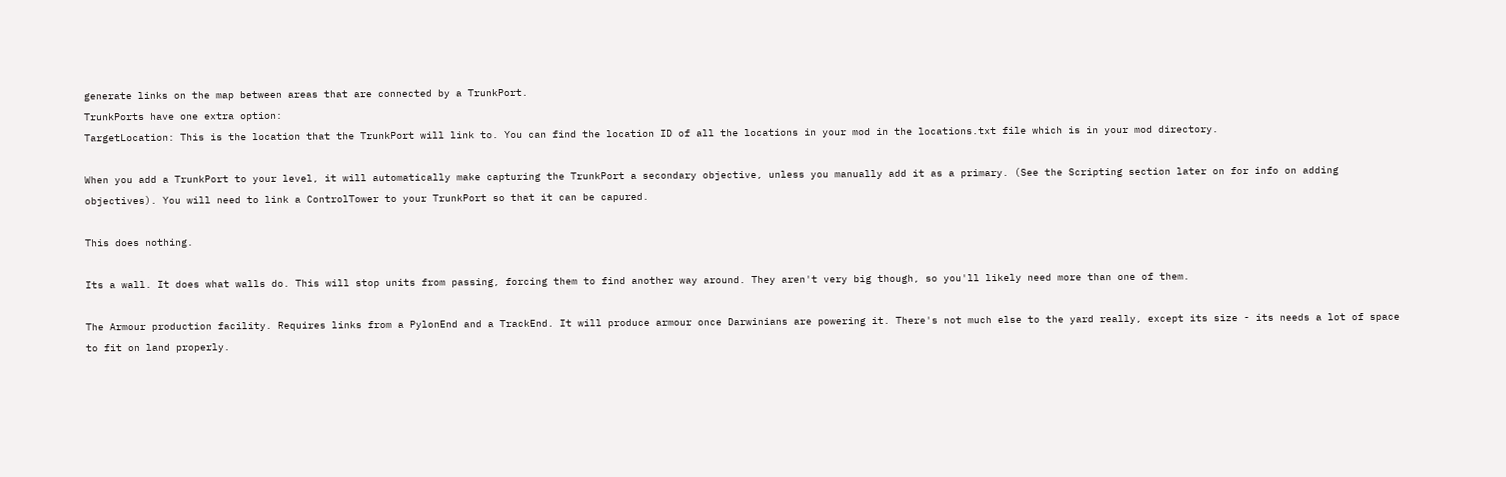generate links on the map between areas that are connected by a TrunkPort.
TrunkPorts have one extra option:
TargetLocation: This is the location that the TrunkPort will link to. You can find the location ID of all the locations in your mod in the locations.txt file which is in your mod directory.

When you add a TrunkPort to your level, it will automatically make capturing the TrunkPort a secondary objective, unless you manually add it as a primary. (See the Scripting section later on for info on adding objectives). You will need to link a ControlTower to your TrunkPort so that it can be capured.

This does nothing.

Its a wall. It does what walls do. This will stop units from passing, forcing them to find another way around. They aren't very big though, so you'll likely need more than one of them.

The Armour production facility. Requires links from a PylonEnd and a TrackEnd. It will produce armour once Darwinians are powering it. There's not much else to the yard really, except its size - its needs a lot of space to fit on land properly.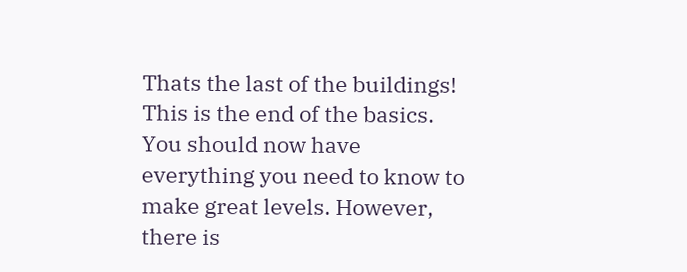Thats the last of the buildings!
This is the end of the basics. You should now have everything you need to know to make great levels. However, there is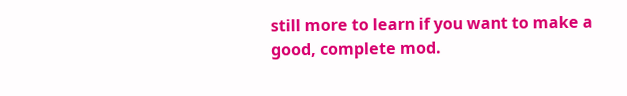still more to learn if you want to make a good, complete mod.